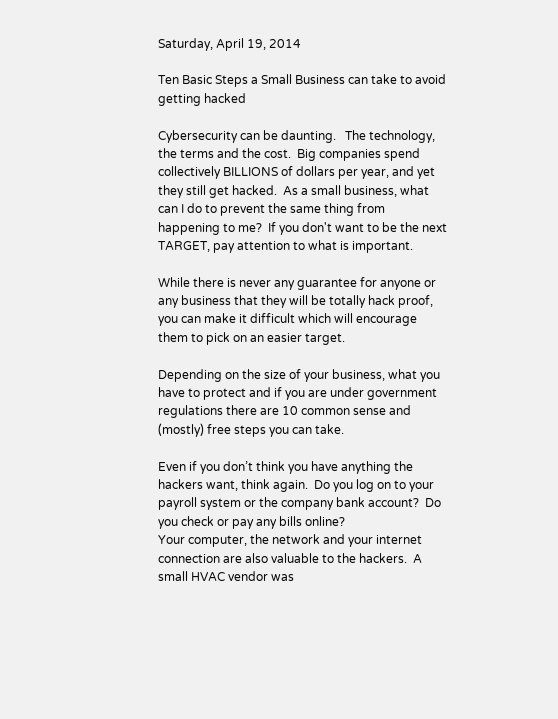Saturday, April 19, 2014

Ten Basic Steps a Small Business can take to avoid getting hacked

Cybersecurity can be daunting.   The technology, the terms and the cost.  Big companies spend collectively BILLIONS of dollars per year, and yet they still get hacked.  As a small business, what can I do to prevent the same thing from happening to me?  If you don't want to be the next TARGET, pay attention to what is important.

While there is never any guarantee for anyone or any business that they will be totally hack proof, you can make it difficult which will encourage them to pick on an easier target.

Depending on the size of your business, what you have to protect and if you are under government regulations there are 10 common sense and (mostly) free steps you can take.

Even if you don’t think you have anything the hackers want, think again.  Do you log on to your payroll system or the company bank account?  Do you check or pay any bills online?
Your computer, the network and your internet connection are also valuable to the hackers.  A small HVAC vendor was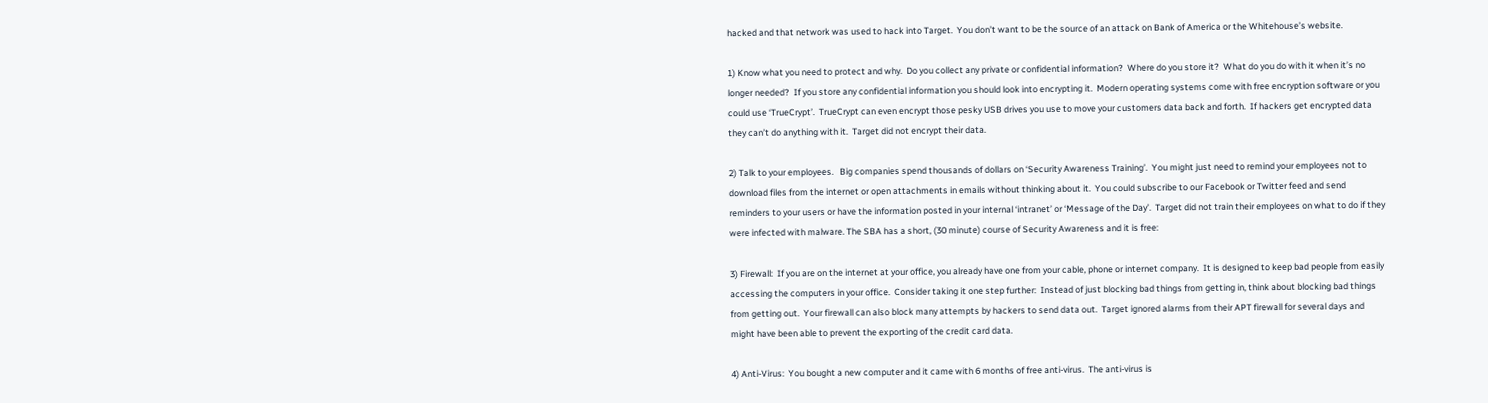hacked and that network was used to hack into Target.  You don’t want to be the source of an attack on Bank of America or the Whitehouse’s website.

1) Know what you need to protect and why.  Do you collect any private or confidential information?  Where do you store it?  What do you do with it when it’s no longer needed?  If you store any confidential information you should look into encrypting it.  Modern operating systems come with free encryption software or you could use ‘TrueCrypt’.  TrueCrypt can even encrypt those pesky USB drives you use to move your customers data back and forth.  If hackers get encrypted data they can’t do anything with it.  Target did not encrypt their data.

2) Talk to your employees.   Big companies spend thousands of dollars on ‘Security Awareness Training’.  You might just need to remind your employees not to download files from the internet or open attachments in emails without thinking about it.  You could subscribe to our Facebook or Twitter feed and send reminders to your users or have the information posted in your internal ‘intranet’ or ‘Message of the Day’.  Target did not train their employees on what to do if they were infected with malware. The SBA has a short, (30 minute) course of Security Awareness and it is free:

3) Firewall:  If you are on the internet at your office, you already have one from your cable, phone or internet company.  It is designed to keep bad people from easily accessing the computers in your office.  Consider taking it one step further:  Instead of just blocking bad things from getting in, think about blocking bad things from getting out.  Your firewall can also block many attempts by hackers to send data out.  Target ignored alarms from their APT firewall for several days and might have been able to prevent the exporting of the credit card data.

4) Anti-Virus:  You bought a new computer and it came with 6 months of free anti-virus.  The anti-virus is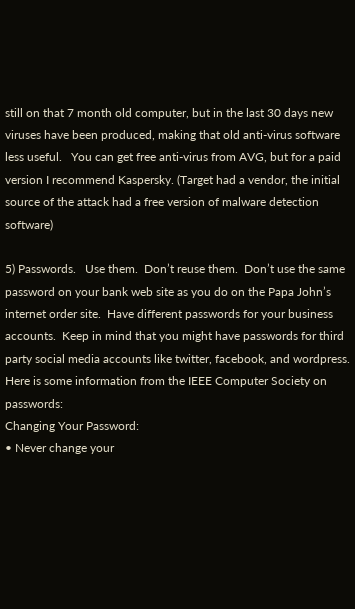still on that 7 month old computer, but in the last 30 days new viruses have been produced, making that old anti-virus software less useful.   You can get free anti-virus from AVG, but for a paid version I recommend Kaspersky. (Target had a vendor, the initial source of the attack had a free version of malware detection software)

5) Passwords.   Use them.  Don’t reuse them.  Don’t use the same password on your bank web site as you do on the Papa John’s internet order site.  Have different passwords for your business accounts.  Keep in mind that you might have passwords for third party social media accounts like twitter, facebook, and wordpress.  Here is some information from the IEEE Computer Society on passwords:
Changing Your Password:
• Never change your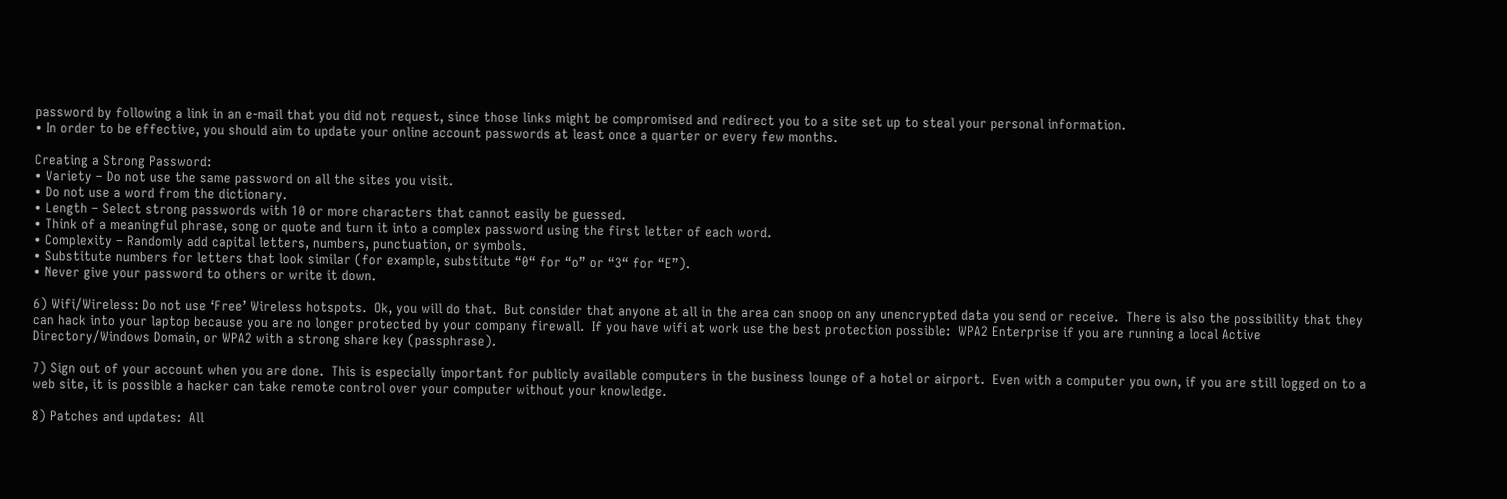password by following a link in an e-mail that you did not request, since those links might be compromised and redirect you to a site set up to steal your personal information.
• In order to be effective, you should aim to update your online account passwords at least once a quarter or every few months.

Creating a Strong Password:
• Variety – Do not use the same password on all the sites you visit.
• Do not use a word from the dictionary.
• Length – Select strong passwords with 10 or more characters that cannot easily be guessed.
• Think of a meaningful phrase, song or quote and turn it into a complex password using the first letter of each word.
• Complexity – Randomly add capital letters, numbers, punctuation, or symbols.
• Substitute numbers for letters that look similar (for example, substitute “0“ for “o” or “3“ for “E”).
• Never give your password to others or write it down.

6) Wifi/Wireless: Do not use ‘Free’ Wireless hotspots.  Ok, you will do that.  But consider that anyone at all in the area can snoop on any unencrypted data you send or receive.  There is also the possibility that they can hack into your laptop because you are no longer protected by your company firewall.  If you have wifi at work use the best protection possible:  WPA2 Enterprise if you are running a local Active Directory/Windows Domain, or WPA2 with a strong share key (passphrase).

7) Sign out of your account when you are done.  This is especially important for publicly available computers in the business lounge of a hotel or airport.  Even with a computer you own, if you are still logged on to a web site, it is possible a hacker can take remote control over your computer without your knowledge.

8) Patches and updates:  All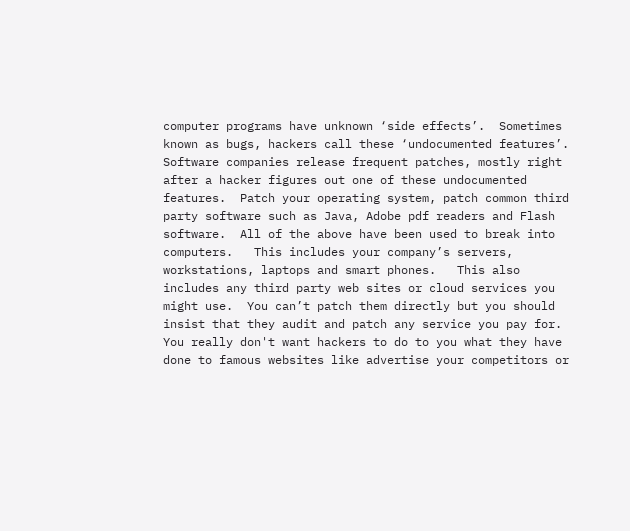computer programs have unknown ‘side effects’.  Sometimes known as bugs, hackers call these ‘undocumented features’.   Software companies release frequent patches, mostly right after a hacker figures out one of these undocumented features.  Patch your operating system, patch common third party software such as Java, Adobe pdf readers and Flash software.  All of the above have been used to break into computers.   This includes your company’s servers, workstations, laptops and smart phones.   This also includes any third party web sites or cloud services you might use.  You can’t patch them directly but you should insist that they audit and patch any service you pay for.  You really don't want hackers to do to you what they have done to famous websites like advertise your competitors or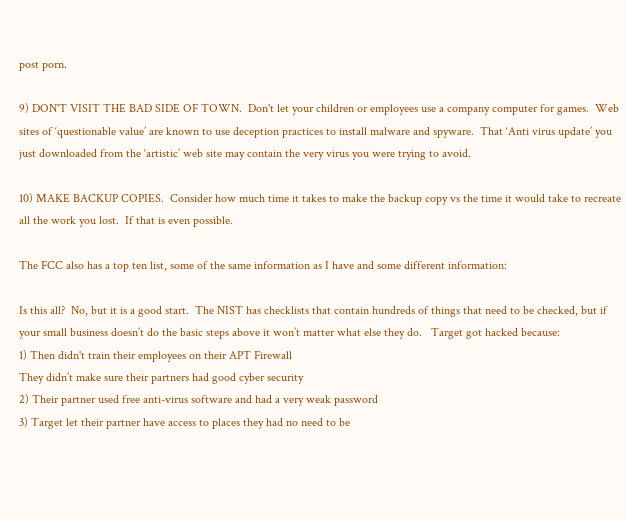post porn.

9) DON'T VISIT THE BAD SIDE OF TOWN.  Don't let your children or employees use a company computer for games.  Web sites of ‘questionable value’ are known to use deception practices to install malware and spyware.  That ‘Anti virus update’ you just downloaded from the ‘artistic’ web site may contain the very virus you were trying to avoid.

10) MAKE BACKUP COPIES.  Consider how much time it takes to make the backup copy vs the time it would take to recreate all the work you lost.  If that is even possible.

The FCC also has a top ten list, some of the same information as I have and some different information:

Is this all?  No, but it is a good start.  The NIST has checklists that contain hundreds of things that need to be checked, but if your small business doesn’t do the basic steps above it won’t matter what else they do.   Target got hacked because:
1) Then didn't train their employees on their APT Firewall
They didn’t make sure their partners had good cyber security
2) Their partner used free anti-virus software and had a very weak password
3) Target let their partner have access to places they had no need to be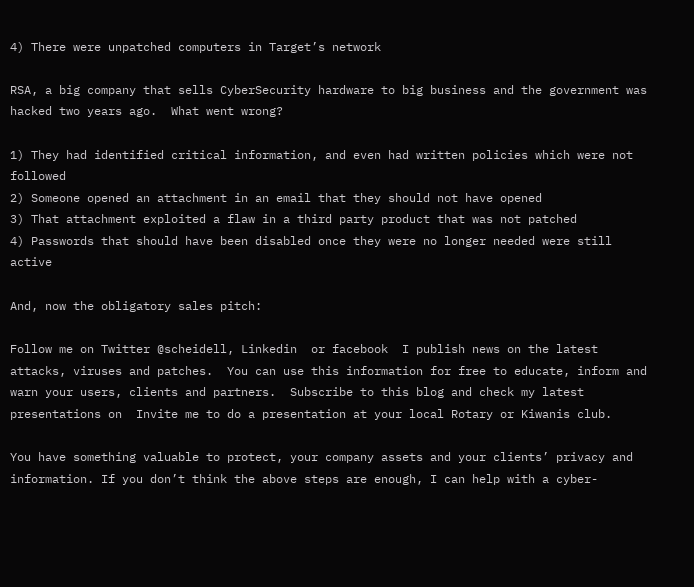4) There were unpatched computers in Target’s network

RSA, a big company that sells CyberSecurity hardware to big business and the government was hacked two years ago.  What went wrong?

1) They had identified critical information, and even had written policies which were not followed
2) Someone opened an attachment in an email that they should not have opened
3) That attachment exploited a flaw in a third party product that was not patched
4) Passwords that should have been disabled once they were no longer needed were still active

And, now the obligatory sales pitch:

Follow me on Twitter @scheidell, Linkedin  or facebook  I publish news on the latest attacks, viruses and patches.  You can use this information for free to educate, inform and warn your users, clients and partners.  Subscribe to this blog and check my latest presentations on  Invite me to do a presentation at your local Rotary or Kiwanis club.

You have something valuable to protect, your company assets and your clients’ privacy and information. If you don’t think the above steps are enough, I can help with a cyber-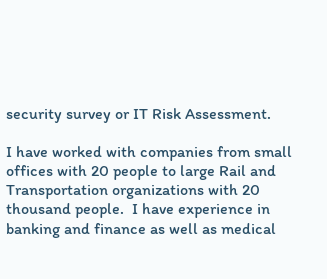security survey or IT Risk Assessment.

I have worked with companies from small offices with 20 people to large Rail and Transportation organizations with 20 thousand people.  I have experience in banking and finance as well as medical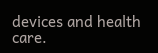devices and health care.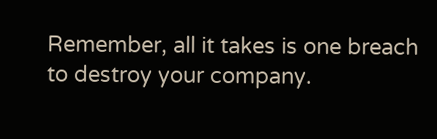Remember, all it takes is one breach to destroy your company.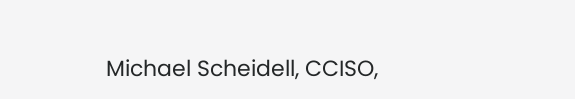Michael Scheidell, CCISO,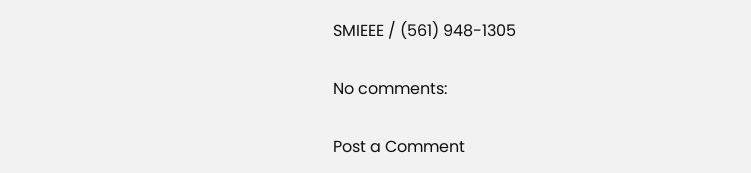SMIEEE / (561) 948-1305

No comments:

Post a Comment